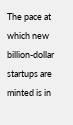The pace at which new billion-dollar startups are minted is in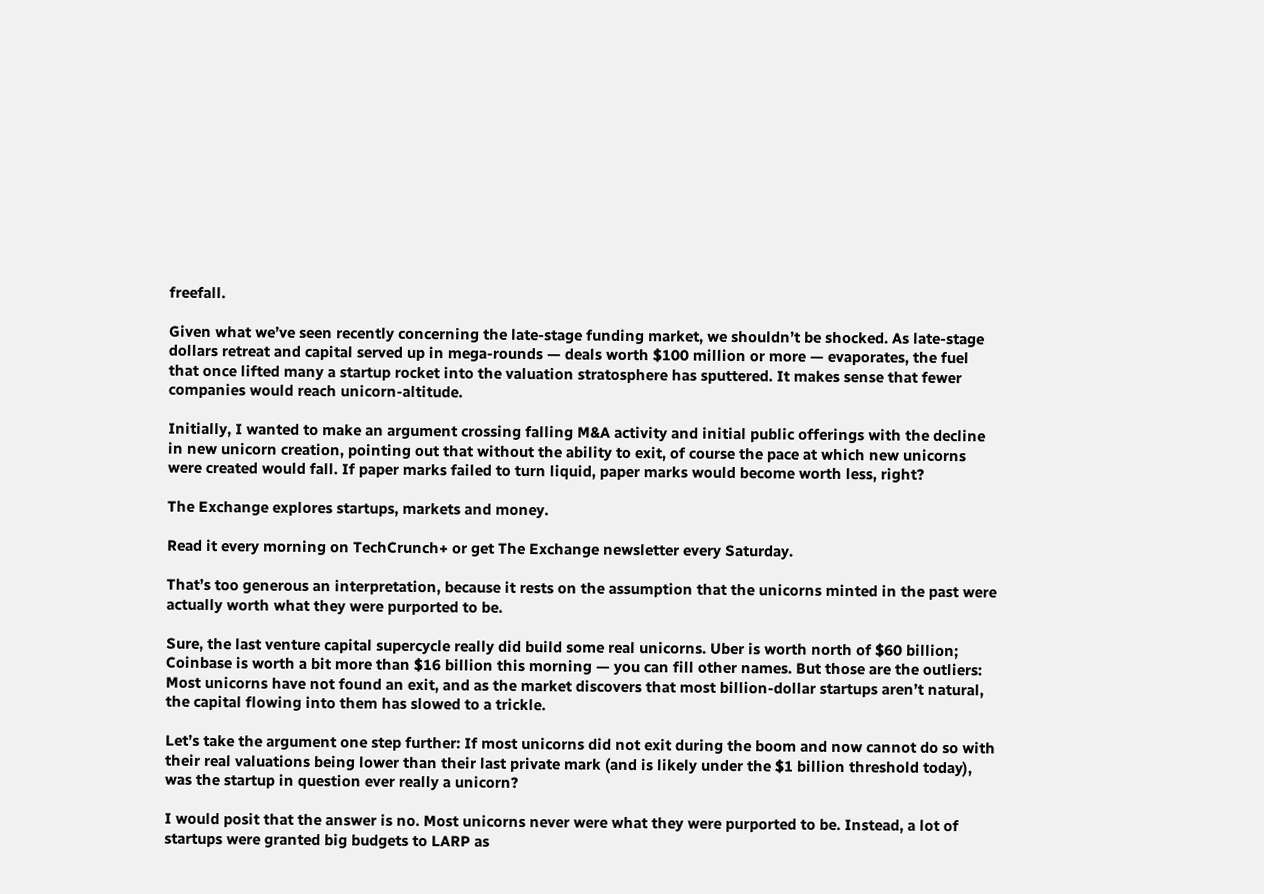freefall.

Given what we’ve seen recently concerning the late-stage funding market, we shouldn’t be shocked. As late-stage dollars retreat and capital served up in mega-rounds — deals worth $100 million or more — evaporates, the fuel that once lifted many a startup rocket into the valuation stratosphere has sputtered. It makes sense that fewer companies would reach unicorn-altitude.

Initially, I wanted to make an argument crossing falling M&A activity and initial public offerings with the decline in new unicorn creation, pointing out that without the ability to exit, of course the pace at which new unicorns were created would fall. If paper marks failed to turn liquid, paper marks would become worth less, right?

The Exchange explores startups, markets and money.

Read it every morning on TechCrunch+ or get The Exchange newsletter every Saturday.

That’s too generous an interpretation, because it rests on the assumption that the unicorns minted in the past were actually worth what they were purported to be.

Sure, the last venture capital supercycle really did build some real unicorns. Uber is worth north of $60 billion; Coinbase is worth a bit more than $16 billion this morning — you can fill other names. But those are the outliers: Most unicorns have not found an exit, and as the market discovers that most billion-dollar startups aren’t natural, the capital flowing into them has slowed to a trickle.

Let’s take the argument one step further: If most unicorns did not exit during the boom and now cannot do so with their real valuations being lower than their last private mark (and is likely under the $1 billion threshold today), was the startup in question ever really a unicorn?

I would posit that the answer is no. Most unicorns never were what they were purported to be. Instead, a lot of startups were granted big budgets to LARP as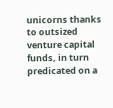unicorns thanks to outsized venture capital funds, in turn predicated on a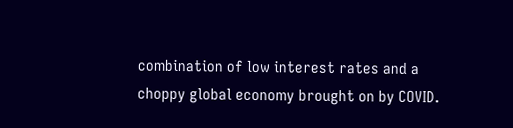combination of low interest rates and a choppy global economy brought on by COVID.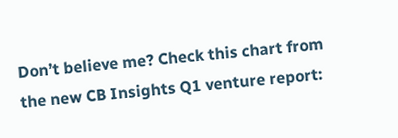Don’t believe me? Check this chart from the new CB Insights Q1 venture report: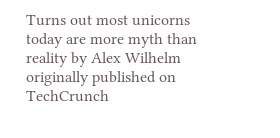Turns out most unicorns today are more myth than reality by Alex Wilhelm originally published on TechCrunch